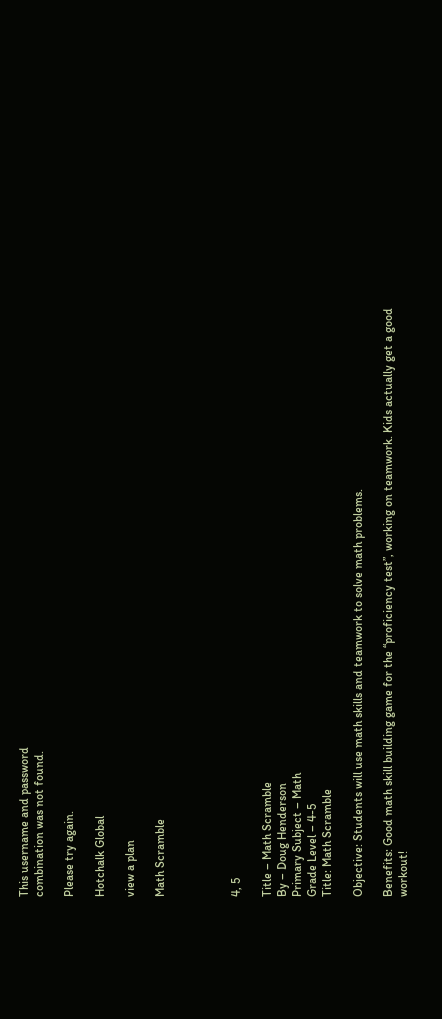This username and password
combination was not found.

Please try again.

Hotchalk Global

view a plan

Math Scramble




4, 5

Title – Math Scramble
By – Doug Henderson
Primary Subject – Math
Grade Level – 4-5
Title: Math Scramble

Objective: Students will use math skills and teamwork to solve math problems.

Benefits: Good math skill building game for the “proficiency test”, working on teamwork. Kids actually get a good workout!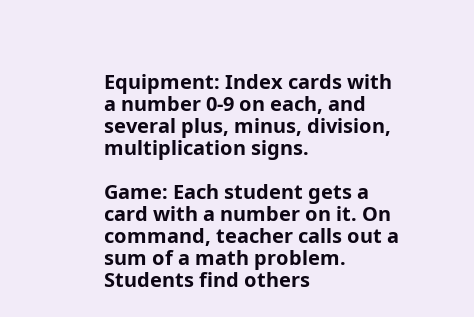Equipment: Index cards with a number 0-9 on each, and several plus, minus, division, multiplication signs.

Game: Each student gets a card with a number on it. On command, teacher calls out a sum of a math problem. Students find others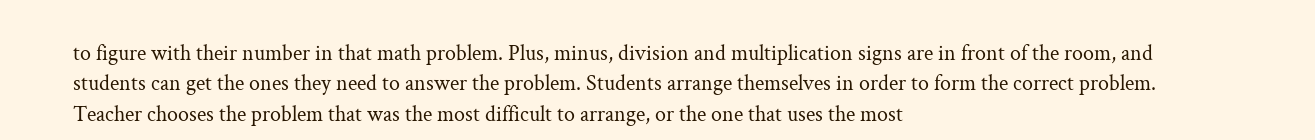to figure with their number in that math problem. Plus, minus, division and multiplication signs are in front of the room, and students can get the ones they need to answer the problem. Students arrange themselves in order to form the correct problem. Teacher chooses the problem that was the most difficult to arrange, or the one that uses the most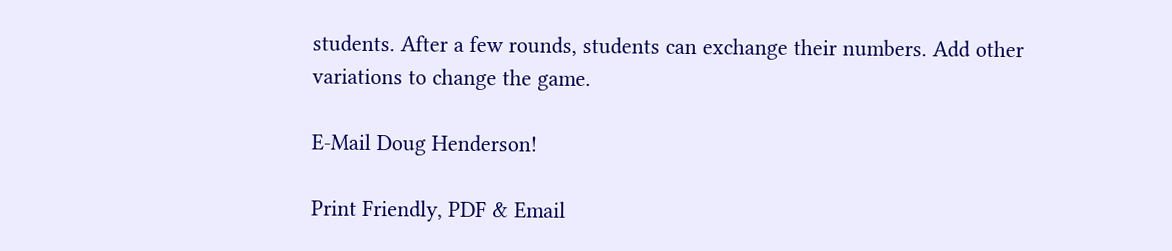students. After a few rounds, students can exchange their numbers. Add other variations to change the game.

E-Mail Doug Henderson!

Print Friendly, PDF & Email